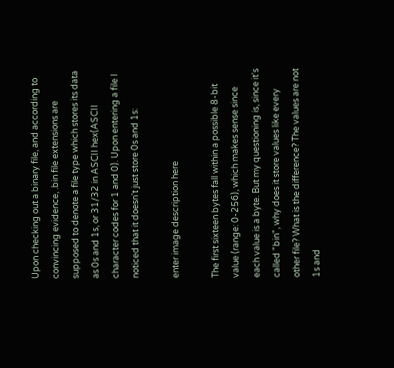Upon checking out a binary file, and according to convincing evidence, .bin file extensions are supposed to denote a file type which stores its data as 0s and 1s, or 31/32 in ASCII hex(ASCII character codes for 1 and 0). Upon entering a file I noticed that it doesn't just store 0s and 1s:

enter image description here

The first sixteen bytes fall within a possible 8-bit value (range: 0-256), which makes sense since each value is a byte. But my questioning is, since it's called "bin", why does it store values like every other file? What is the difference? The values are not 1s and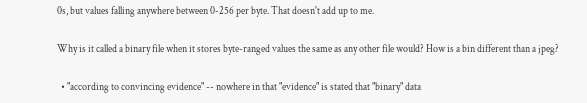0s, but values falling anywhere between 0-256 per byte. That doesn't add up to me.

Why is it called a binary file when it stores byte-ranged values the same as any other file would? How is a bin different than a jpeg?

  • "according to convincing evidence" -- nowhere in that "evidence" is stated that "binary" data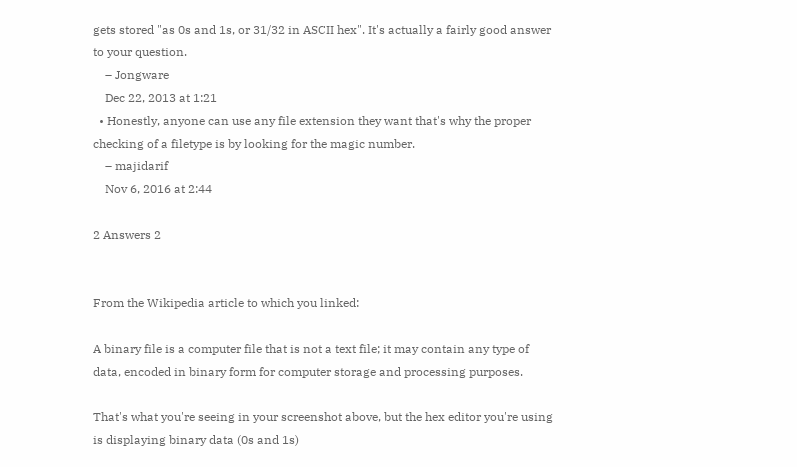gets stored "as 0s and 1s, or 31/32 in ASCII hex". It's actually a fairly good answer to your question.
    – Jongware
    Dec 22, 2013 at 1:21
  • Honestly, anyone can use any file extension they want that's why the proper checking of a filetype is by looking for the magic number.
    – majidarif
    Nov 6, 2016 at 2:44

2 Answers 2


From the Wikipedia article to which you linked:

A binary file is a computer file that is not a text file; it may contain any type of data, encoded in binary form for computer storage and processing purposes.

That's what you're seeing in your screenshot above, but the hex editor you're using is displaying binary data (0s and 1s)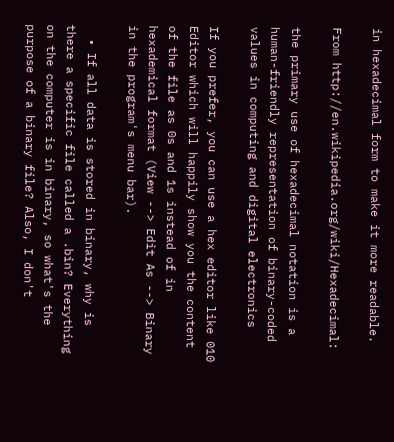in hexadecimal form to make it more readable.

From http://en.wikipedia.org/wiki/Hexadecimal:

the primary use of hexadecimal notation is a human-friendly representation of binary-coded values in computing and digital electronics

If you prefer, you can use a hex editor like 010 Editor which will happily show you the content of the file as 0s and 1s instead of in hexademical format (View --> Edit As --> Binary in the program's menu bar).

  • If all data is stored in binary, why is there a specific file called a .bin? Everything on the computer is in binary, so what's the purpose of a binary file? Also, I don't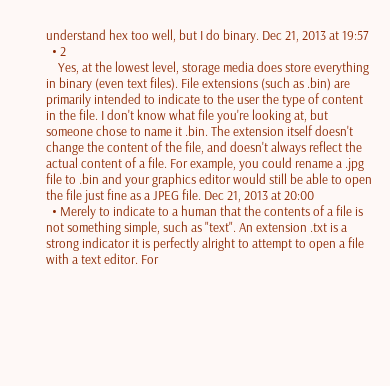understand hex too well, but I do binary. Dec 21, 2013 at 19:57
  • 2
    Yes, at the lowest level, storage media does store everything in binary (even text files). File extensions (such as .bin) are primarily intended to indicate to the user the type of content in the file. I don't know what file you're looking at, but someone chose to name it .bin. The extension itself doesn't change the content of the file, and doesn't always reflect the actual content of a file. For example, you could rename a .jpg file to .bin and your graphics editor would still be able to open the file just fine as a JPEG file. Dec 21, 2013 at 20:00
  • Merely to indicate to a human that the contents of a file is not something simple, such as "text". An extension .txt is a strong indicator it is perfectly alright to attempt to open a file with a text editor. For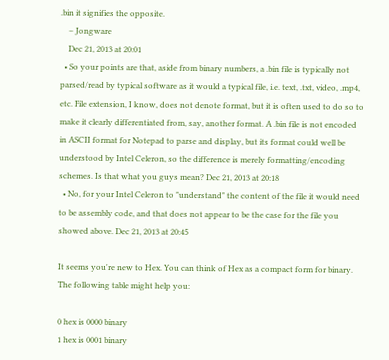.bin it signifies the opposite.
    – Jongware
    Dec 21, 2013 at 20:01
  • So your points are that, aside from binary numbers, a .bin file is typically not parsed/read by typical software as it would a typical file, i.e. text, .txt, video, .mp4, etc. File extension, I know, does not denote format, but it is often used to do so to make it clearly differentiated from, say, another format. A .bin file is not encoded in ASCII format for Notepad to parse and display, but its format could well be understood by Intel Celeron, so the difference is merely formatting/encoding schemes. Is that what you guys mean? Dec 21, 2013 at 20:18
  • No, for your Intel Celeron to "understand" the content of the file it would need to be assembly code, and that does not appear to be the case for the file you showed above. Dec 21, 2013 at 20:45

It seems you're new to Hex. You can think of Hex as a compact form for binary. The following table might help you:

0 hex is 0000 binary
1 hex is 0001 binary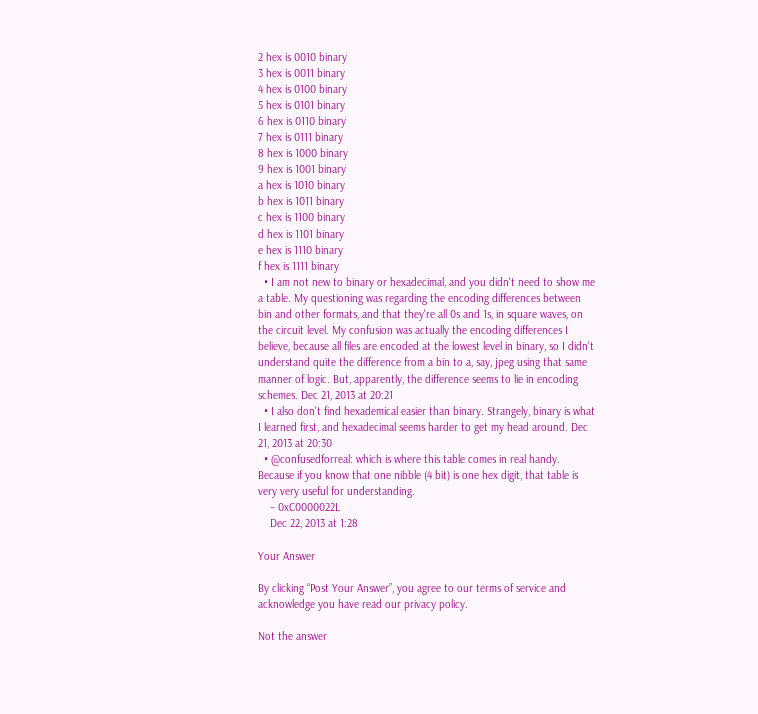2 hex is 0010 binary
3 hex is 0011 binary
4 hex is 0100 binary
5 hex is 0101 binary
6 hex is 0110 binary
7 hex is 0111 binary
8 hex is 1000 binary
9 hex is 1001 binary
a hex is 1010 binary
b hex is 1011 binary
c hex is 1100 binary
d hex is 1101 binary
e hex is 1110 binary
f hex is 1111 binary
  • I am not new to binary or hexadecimal, and you didn't need to show me a table. My questioning was regarding the encoding differences between bin and other formats, and that they're all 0s and 1s, in square waves, on the circuit level. My confusion was actually the encoding differences I believe, because all files are encoded at the lowest level in binary, so I didn't understand quite the difference from a bin to a, say, jpeg using that same manner of logic. But, apparently, the difference seems to lie in encoding schemes. Dec 21, 2013 at 20:21
  • I also don't find hexademical easier than binary. Strangely, binary is what I learned first, and hexadecimal seems harder to get my head around. Dec 21, 2013 at 20:30
  • @confusedforreal: which is where this table comes in real handy. Because if you know that one nibble (4 bit) is one hex digit, that table is very very useful for understanding.
    – 0xC0000022L
    Dec 22, 2013 at 1:28

Your Answer

By clicking “Post Your Answer”, you agree to our terms of service and acknowledge you have read our privacy policy.

Not the answer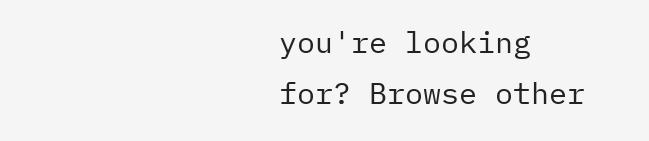you're looking for? Browse other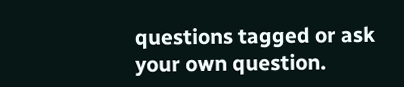questions tagged or ask your own question.